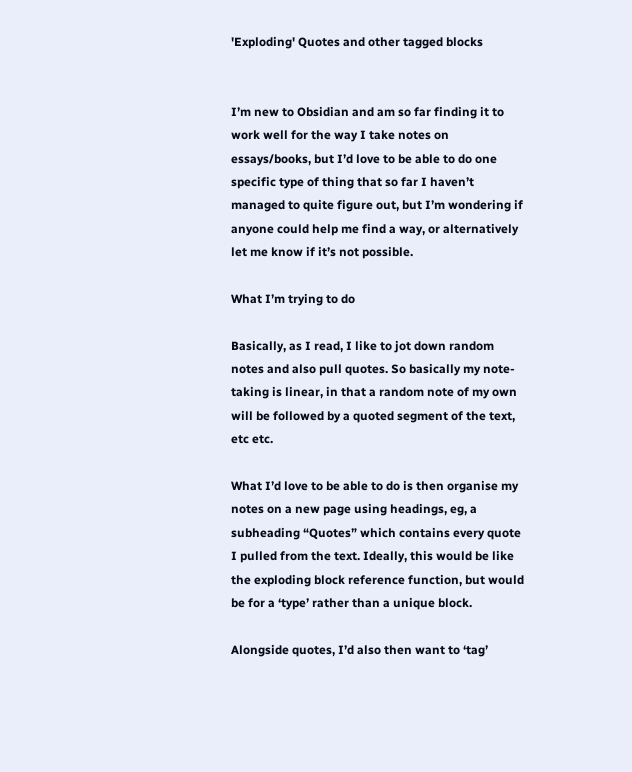'Exploding' Quotes and other tagged blocks


I’m new to Obsidian and am so far finding it to work well for the way I take notes on essays/books, but I’d love to be able to do one specific type of thing that so far I haven’t managed to quite figure out, but I’m wondering if anyone could help me find a way, or alternatively let me know if it’s not possible.

What I’m trying to do

Basically, as I read, I like to jot down random notes and also pull quotes. So basically my note-taking is linear, in that a random note of my own will be followed by a quoted segment of the text, etc etc.

What I’d love to be able to do is then organise my notes on a new page using headings, eg, a subheading “Quotes” which contains every quote I pulled from the text. Ideally, this would be like the exploding block reference function, but would be for a ‘type’ rather than a unique block.

Alongside quotes, I’d also then want to ‘tag’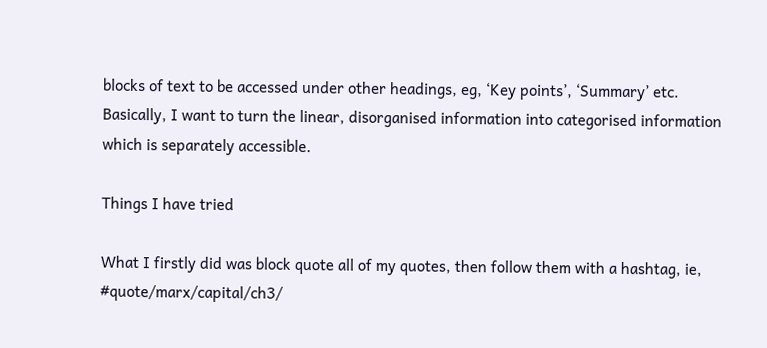blocks of text to be accessed under other headings, eg, ‘Key points’, ‘Summary’ etc. Basically, I want to turn the linear, disorganised information into categorised information which is separately accessible.

Things I have tried

What I firstly did was block quote all of my quotes, then follow them with a hashtag, ie, #quote/marx/capital/ch3/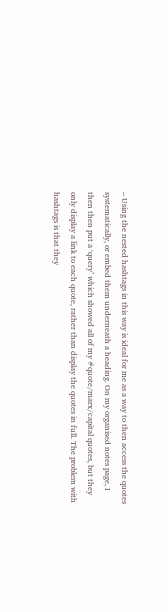– Using the nested hashtags in this way is ideal for me as a way to then access the quotes systematically, or embed them underneath a heading. On my organised notes page, I then then put a ‘query’ which showed all of my #quote/marx/capital quotes, but they only display a link to each quote, rather than display the quotes in full. The problem with hashtags is that they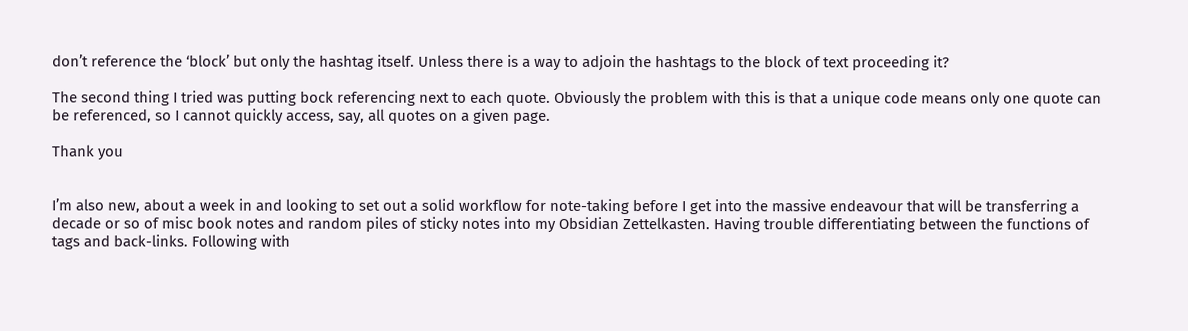don’t reference the ‘block’ but only the hashtag itself. Unless there is a way to adjoin the hashtags to the block of text proceeding it?

The second thing I tried was putting bock referencing next to each quote. Obviously the problem with this is that a unique code means only one quote can be referenced, so I cannot quickly access, say, all quotes on a given page.

Thank you


I’m also new, about a week in and looking to set out a solid workflow for note-taking before I get into the massive endeavour that will be transferring a decade or so of misc book notes and random piles of sticky notes into my Obsidian Zettelkasten. Having trouble differentiating between the functions of tags and back-links. Following with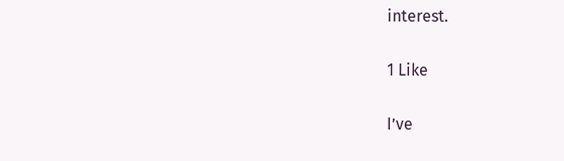interest.

1 Like

I’ve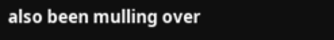also been mulling over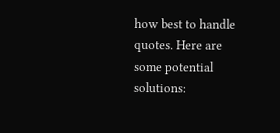how best to handle quotes. Here are some potential solutions: